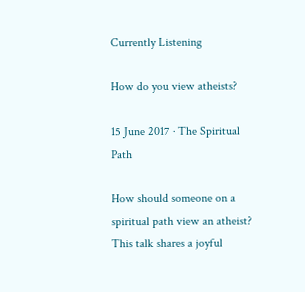Currently Listening

How do you view atheists?

15 June 2017 · The Spiritual Path

How should someone on a spiritual path view an atheist? This talk shares a joyful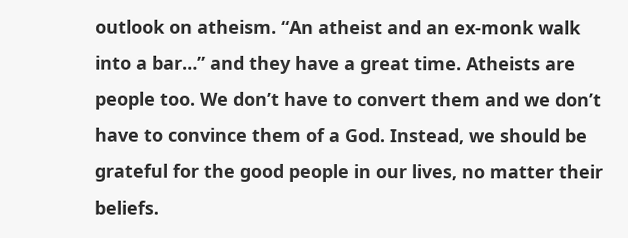outlook on atheism. “An atheist and an ex-monk walk into a bar…” and they have a great time. Atheists are people too. We don’t have to convert them and we don’t have to convince them of a God. Instead, we should be grateful for the good people in our lives, no matter their beliefs.